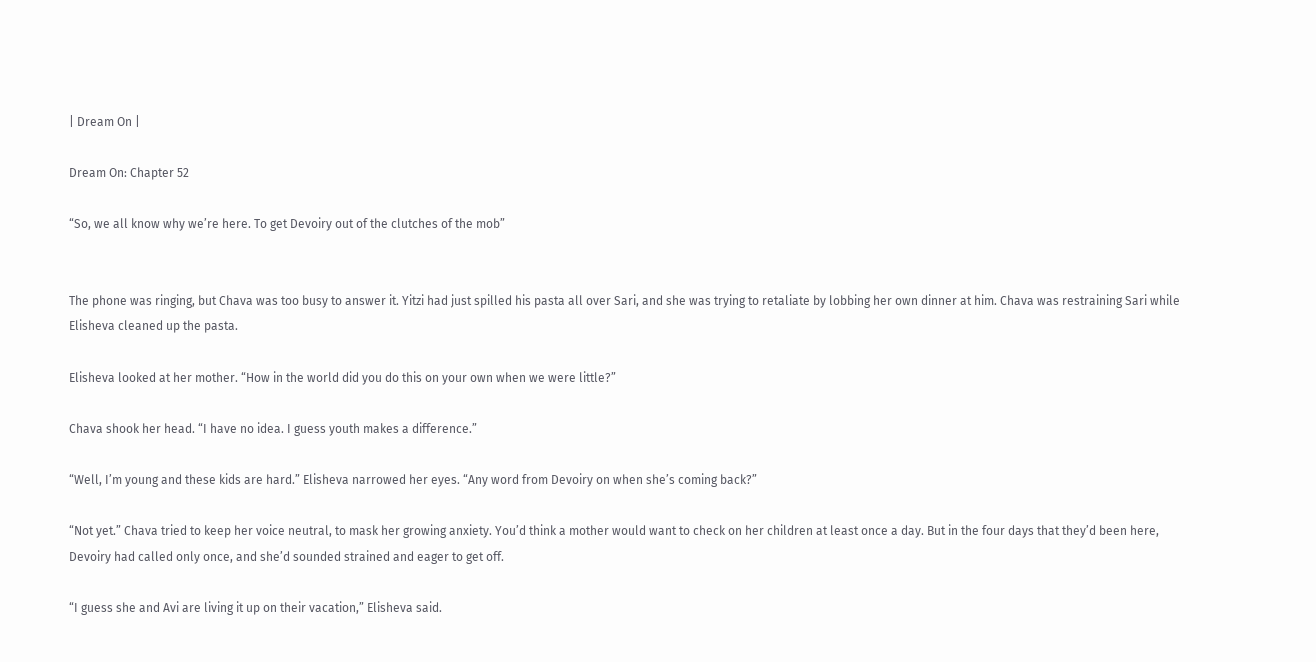| Dream On |

Dream On: Chapter 52

“So, we all know why we’re here. To get Devoiry out of the clutches of the mob”


The phone was ringing, but Chava was too busy to answer it. Yitzi had just spilled his pasta all over Sari, and she was trying to retaliate by lobbing her own dinner at him. Chava was restraining Sari while Elisheva cleaned up the pasta.

Elisheva looked at her mother. “How in the world did you do this on your own when we were little?”

Chava shook her head. “I have no idea. I guess youth makes a difference.”

“Well, I’m young and these kids are hard.” Elisheva narrowed her eyes. “Any word from Devoiry on when she’s coming back?”

“Not yet.” Chava tried to keep her voice neutral, to mask her growing anxiety. You’d think a mother would want to check on her children at least once a day. But in the four days that they’d been here, Devoiry had called only once, and she’d sounded strained and eager to get off.

“I guess she and Avi are living it up on their vacation,” Elisheva said.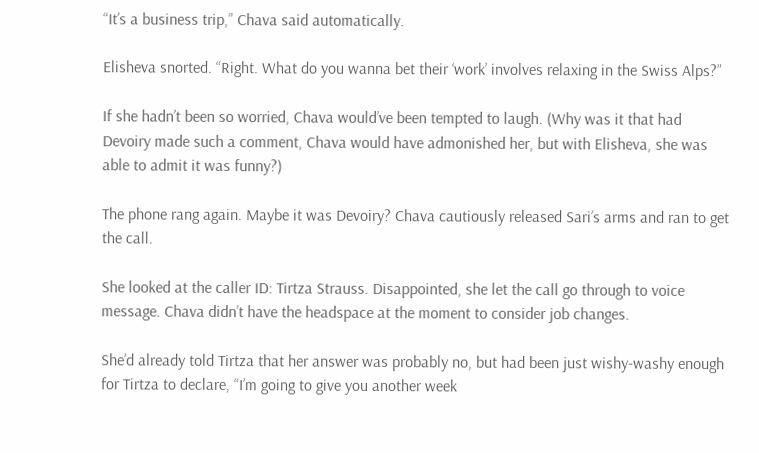“It’s a business trip,” Chava said automatically.

Elisheva snorted. “Right. What do you wanna bet their ‘work’ involves relaxing in the Swiss Alps?”

If she hadn’t been so worried, Chava would’ve been tempted to laugh. (Why was it that had Devoiry made such a comment, Chava would have admonished her, but with Elisheva, she was able to admit it was funny?)

The phone rang again. Maybe it was Devoiry? Chava cautiously released Sari’s arms and ran to get the call.

She looked at the caller ID: Tirtza Strauss. Disappointed, she let the call go through to voice message. Chava didn’t have the headspace at the moment to consider job changes.

She’d already told Tirtza that her answer was probably no, but had been just wishy-washy enough for Tirtza to declare, “I’m going to give you another week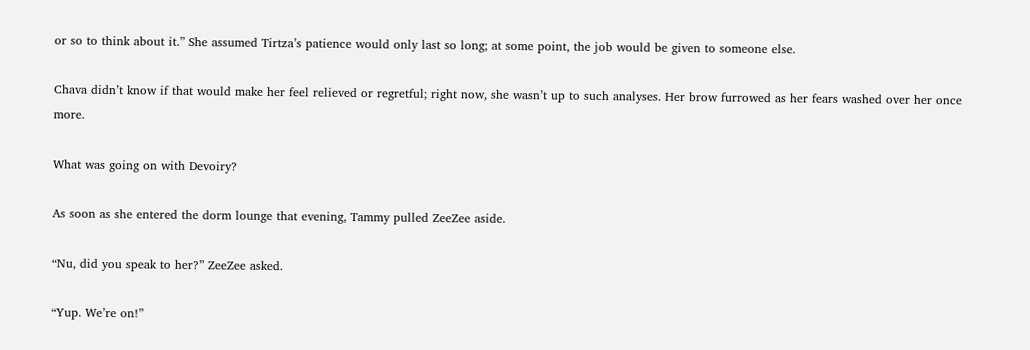or so to think about it.” She assumed Tirtza’s patience would only last so long; at some point, the job would be given to someone else.

Chava didn’t know if that would make her feel relieved or regretful; right now, she wasn’t up to such analyses. Her brow furrowed as her fears washed over her once more.

What was going on with Devoiry?

As soon as she entered the dorm lounge that evening, Tammy pulled ZeeZee aside.

“Nu, did you speak to her?” ZeeZee asked.

“Yup. We’re on!”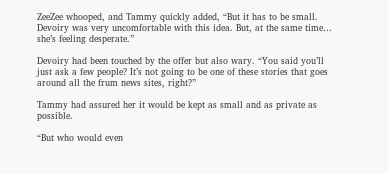ZeeZee whooped, and Tammy quickly added, “But it has to be small. Devoiry was very uncomfortable with this idea. But, at the same time… she’s feeling desperate.”

Devoiry had been touched by the offer but also wary. “You said you’ll just ask a few people? It’s not going to be one of these stories that goes around all the frum news sites, right?”

Tammy had assured her it would be kept as small and as private as possible.

“But who would even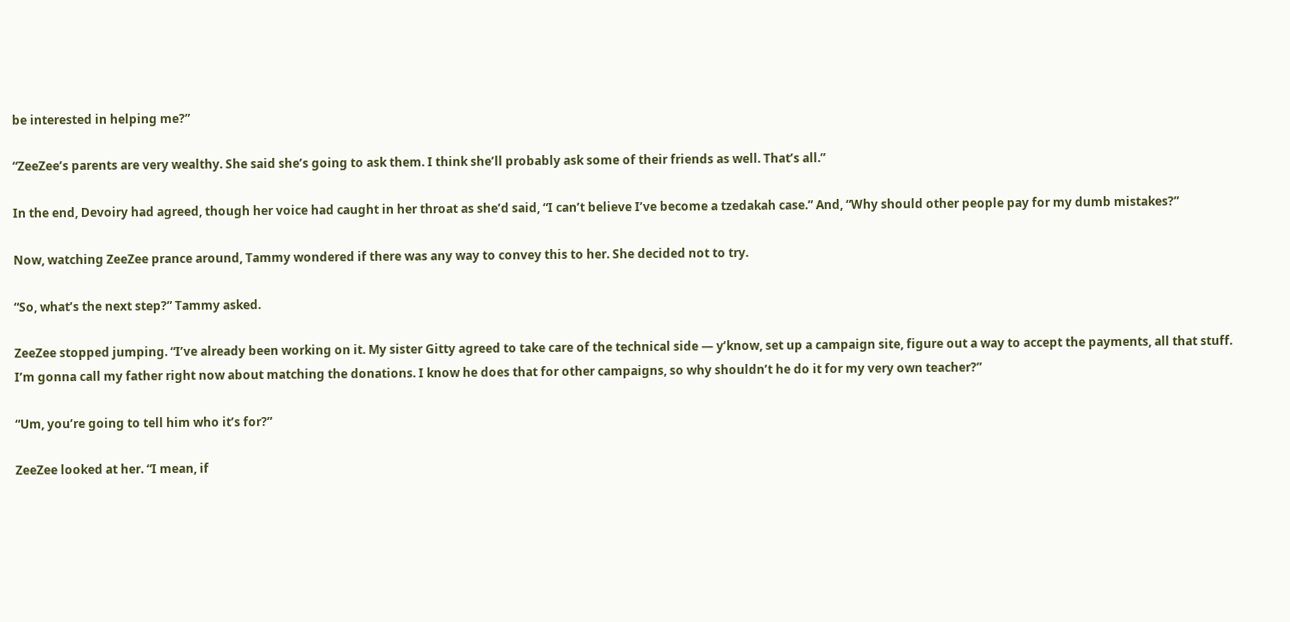be interested in helping me?”

“ZeeZee’s parents are very wealthy. She said she’s going to ask them. I think she’ll probably ask some of their friends as well. That’s all.”

In the end, Devoiry had agreed, though her voice had caught in her throat as she’d said, “I can’t believe I’ve become a tzedakah case.” And, “Why should other people pay for my dumb mistakes?”

Now, watching ZeeZee prance around, Tammy wondered if there was any way to convey this to her. She decided not to try.

“So, what’s the next step?” Tammy asked.

ZeeZee stopped jumping. “I’ve already been working on it. My sister Gitty agreed to take care of the technical side — y’know, set up a campaign site, figure out a way to accept the payments, all that stuff. I’m gonna call my father right now about matching the donations. I know he does that for other campaigns, so why shouldn’t he do it for my very own teacher?”

“Um, you’re going to tell him who it’s for?”

ZeeZee looked at her. “I mean, if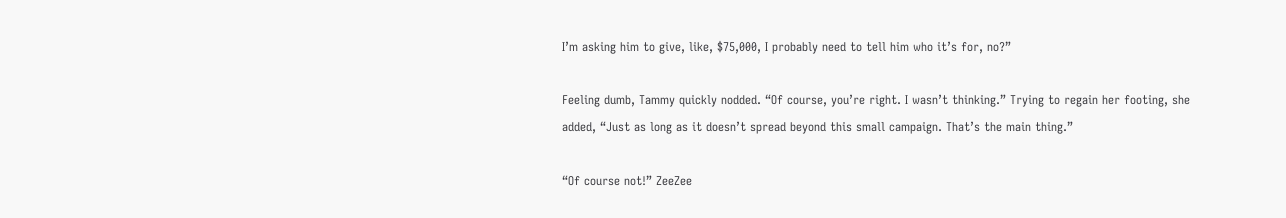I’m asking him to give, like, $75,000, I probably need to tell him who it’s for, no?”

Feeling dumb, Tammy quickly nodded. “Of course, you’re right. I wasn’t thinking.” Trying to regain her footing, she added, “Just as long as it doesn’t spread beyond this small campaign. That’s the main thing.”

“Of course not!” ZeeZee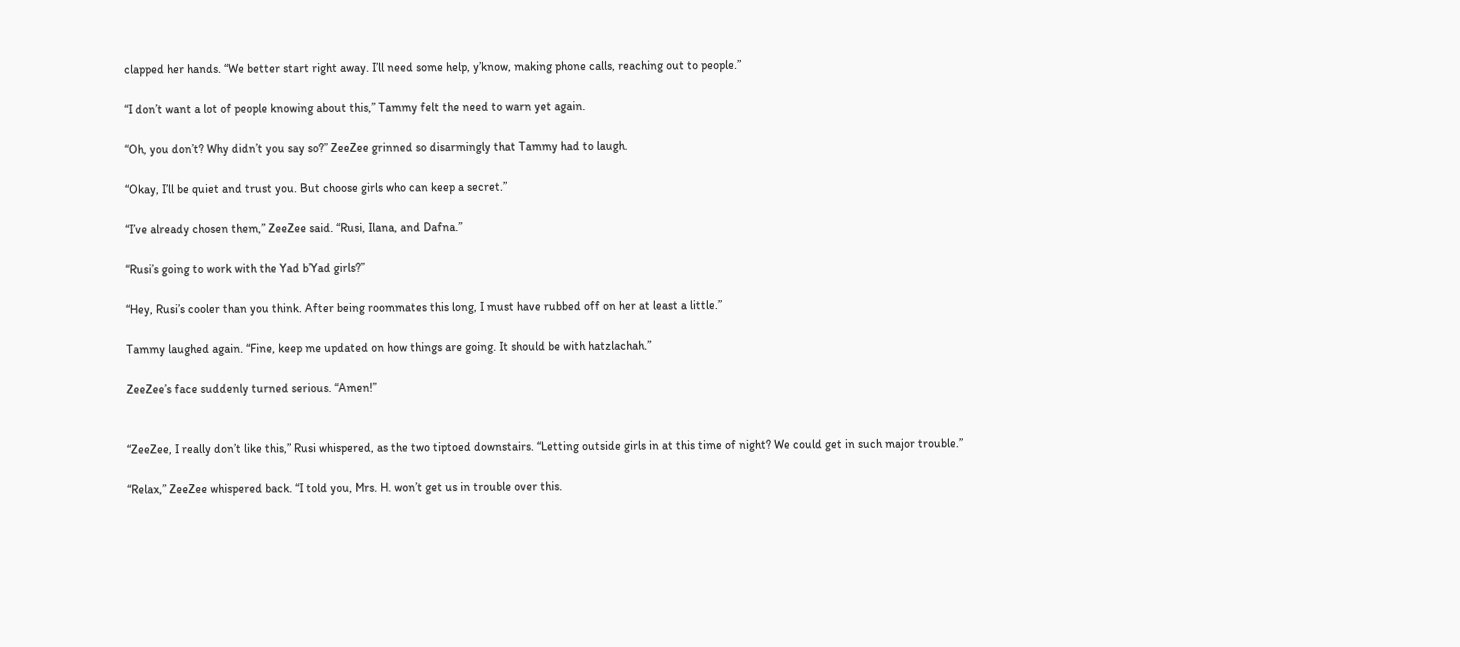clapped her hands. “We better start right away. I’ll need some help, y’know, making phone calls, reaching out to people.”

“I don’t want a lot of people knowing about this,” Tammy felt the need to warn yet again.

“Oh, you don’t? Why didn’t you say so?” ZeeZee grinned so disarmingly that Tammy had to laugh.

“Okay, I’ll be quiet and trust you. But choose girls who can keep a secret.”

“I’ve already chosen them,” ZeeZee said. “Rusi, Ilana, and Dafna.”

“Rusi’s going to work with the Yad b’Yad girls?”

“Hey, Rusi’s cooler than you think. After being roommates this long, I must have rubbed off on her at least a little.”

Tammy laughed again. “Fine, keep me updated on how things are going. It should be with hatzlachah.”

ZeeZee’s face suddenly turned serious. “Amen!”


“ZeeZee, I really don’t like this,” Rusi whispered, as the two tiptoed downstairs. “Letting outside girls in at this time of night? We could get in such major trouble.”

“Relax,” ZeeZee whispered back. “I told you, Mrs. H. won’t get us in trouble over this.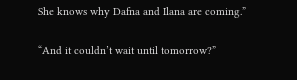She knows why Dafna and Ilana are coming.”

“And it couldn’t wait until tomorrow?”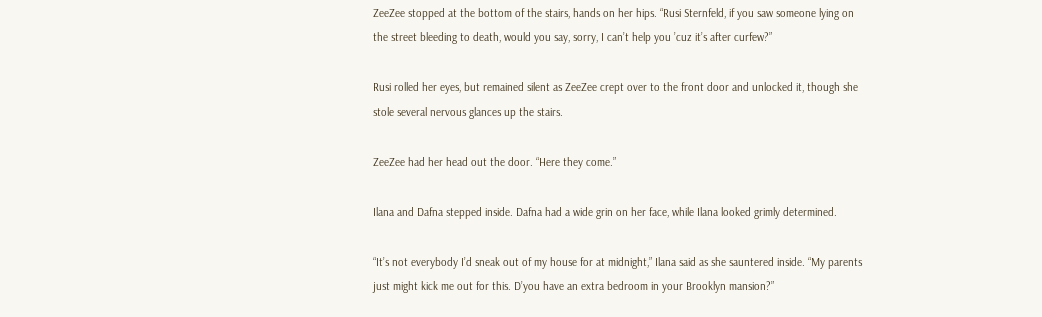ZeeZee stopped at the bottom of the stairs, hands on her hips. “Rusi Sternfeld, if you saw someone lying on the street bleeding to death, would you say, sorry, I can’t help you ’cuz it’s after curfew?”

Rusi rolled her eyes, but remained silent as ZeeZee crept over to the front door and unlocked it, though she stole several nervous glances up the stairs.

ZeeZee had her head out the door. “Here they come.”

Ilana and Dafna stepped inside. Dafna had a wide grin on her face, while Ilana looked grimly determined.

“It’s not everybody I’d sneak out of my house for at midnight,” Ilana said as she sauntered inside. “My parents just might kick me out for this. D’you have an extra bedroom in your Brooklyn mansion?”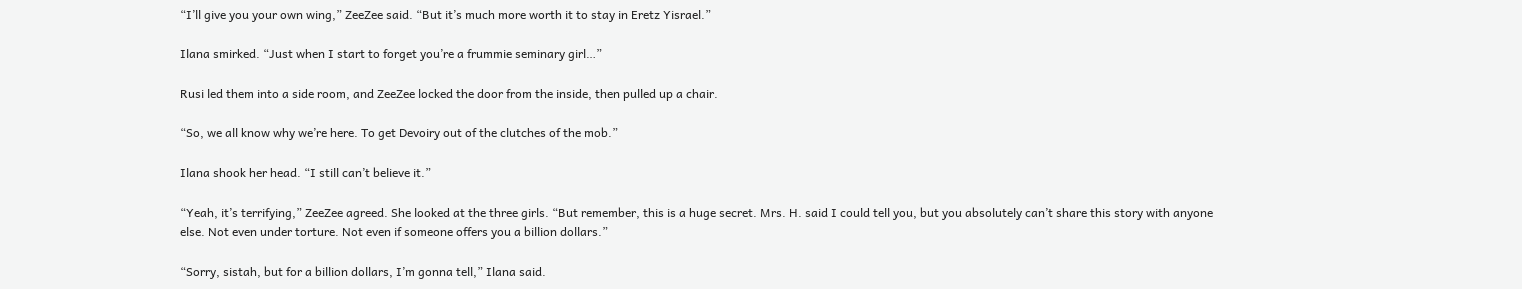“I’ll give you your own wing,” ZeeZee said. “But it’s much more worth it to stay in Eretz Yisrael.”

Ilana smirked. “Just when I start to forget you’re a frummie seminary girl…”

Rusi led them into a side room, and ZeeZee locked the door from the inside, then pulled up a chair.

“So, we all know why we’re here. To get Devoiry out of the clutches of the mob.”

Ilana shook her head. “I still can’t believe it.”

“Yeah, it’s terrifying,” ZeeZee agreed. She looked at the three girls. “But remember, this is a huge secret. Mrs. H. said I could tell you, but you absolutely can’t share this story with anyone else. Not even under torture. Not even if someone offers you a billion dollars.”

“Sorry, sistah, but for a billion dollars, I’m gonna tell,” Ilana said.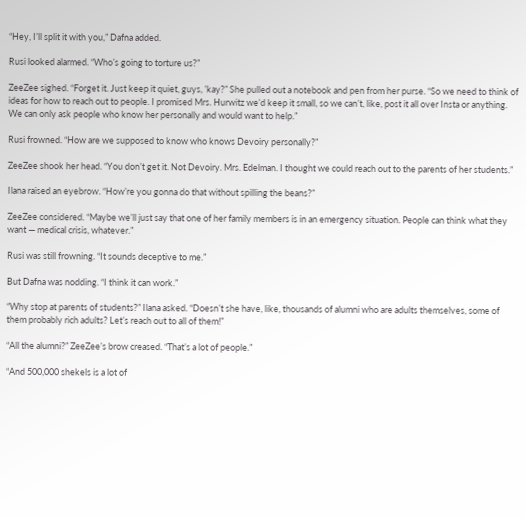“Hey, I’ll split it with you,” Dafna added.

Rusi looked alarmed. “Who’s going to torture us?”

ZeeZee sighed. “Forget it. Just keep it quiet, guys, ’kay?” She pulled out a notebook and pen from her purse. “So we need to think of ideas for how to reach out to people. I promised Mrs. Hurwitz we’d keep it small, so we can’t, like, post it all over Insta or anything. We can only ask people who know her personally and would want to help.”

Rusi frowned. “How are we supposed to know who knows Devoiry personally?”

ZeeZee shook her head. “You don’t get it. Not Devoiry. Mrs. Edelman. I thought we could reach out to the parents of her students.”

Ilana raised an eyebrow. “How’re you gonna do that without spilling the beans?”

ZeeZee considered. “Maybe we’ll just say that one of her family members is in an emergency situation. People can think what they want — medical crisis, whatever.”

Rusi was still frowning. “It sounds deceptive to me.”

But Dafna was nodding. “I think it can work.”

“Why stop at parents of students?” Ilana asked. “Doesn’t she have, like, thousands of alumni who are adults themselves, some of them probably rich adults? Let’s reach out to all of them!”

“All the alumni?” ZeeZee’s brow creased. “That’s a lot of people.”

“And 500,000 shekels is a lot of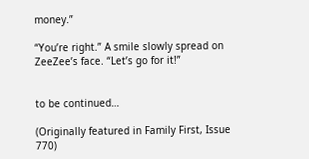money.”

“You’re right.” A smile slowly spread on ZeeZee’s face. “Let’s go for it!”


to be continued…

(Originally featured in Family First, Issue 770)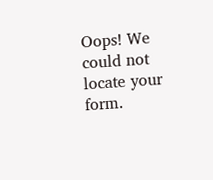Oops! We could not locate your form.